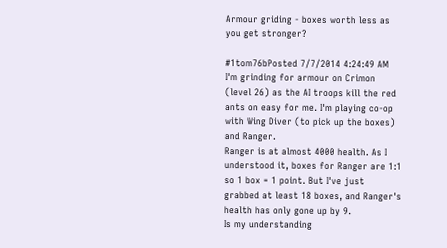Armour griding - boxes worth less as you get stronger?

#1tom76bPosted 7/7/2014 4:24:49 AM
I'm grinding for armour on Crimon (level 26) as the AI troops kill the red ants on easy for me. I'm playing co-op with Wing Diver (to pick up the boxes) and Ranger.
Ranger is at almost 4000 health. As I understood it, boxes for Ranger are 1:1 so 1 box = 1 point. But I've just grabbed at least 18 boxes, and Ranger's health has only gone up by 9.
Is my understanding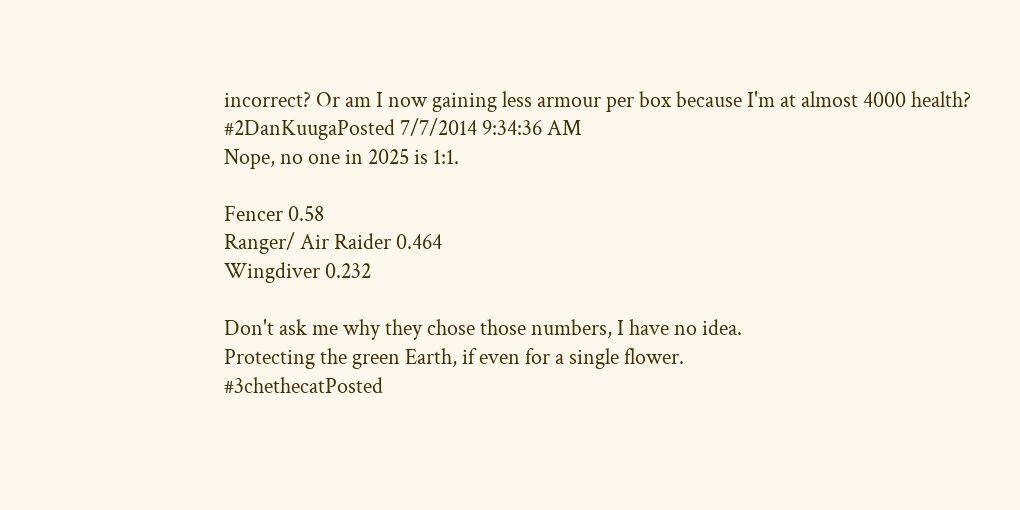incorrect? Or am I now gaining less armour per box because I'm at almost 4000 health?
#2DanKuugaPosted 7/7/2014 9:34:36 AM
Nope, no one in 2025 is 1:1.

Fencer 0.58
Ranger/ Air Raider 0.464
Wingdiver 0.232

Don't ask me why they chose those numbers, I have no idea.
Protecting the green Earth, if even for a single flower.
#3chethecatPosted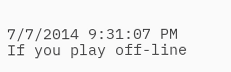7/7/2014 9:31:07 PM
If you play off-line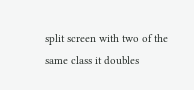split screen with two of the same class it doubles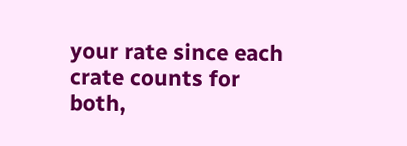your rate since each crate counts for both,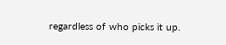regardless of who picks it up.